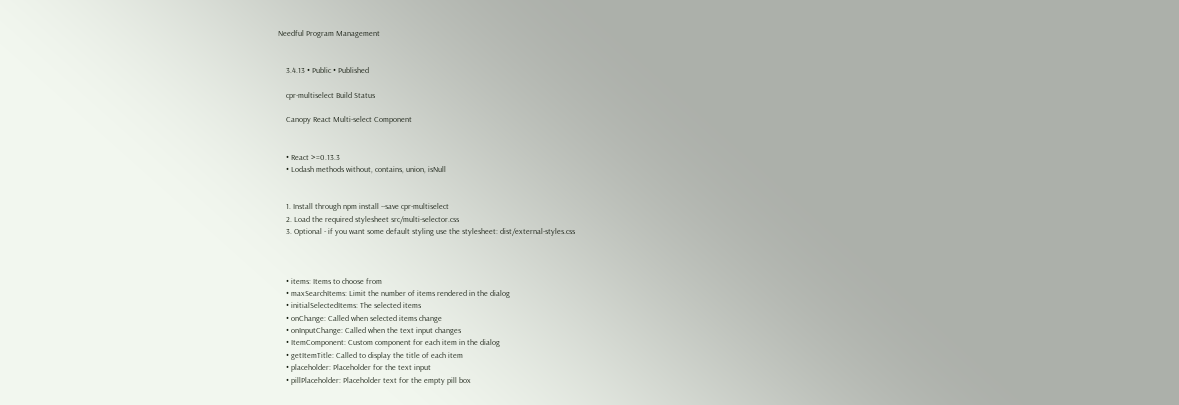Needful Program Management


    3.4.13 • Public • Published

    cpr-multiselect Build Status

    Canopy React Multi-select Component


    • React >=0.13.3
    • Lodash methods without, contains, union, isNull


    1. Install through npm install --save cpr-multiselect
    2. Load the required stylesheet src/multi-selector.css
    3. Optional - if you want some default styling use the stylesheet: dist/external-styles.css



    • items: Items to choose from
    • maxSearchItems: Limit the number of items rendered in the dialog
    • initialSelectedItems: The selected items
    • onChange: Called when selected items change
    • onInputChange: Called when the text input changes
    • ItemComponent: Custom component for each item in the dialog
    • getItemTitle: Called to display the title of each item
    • placeholder: Placeholder for the text input
    • pillPlaceholder: Placeholder text for the empty pill box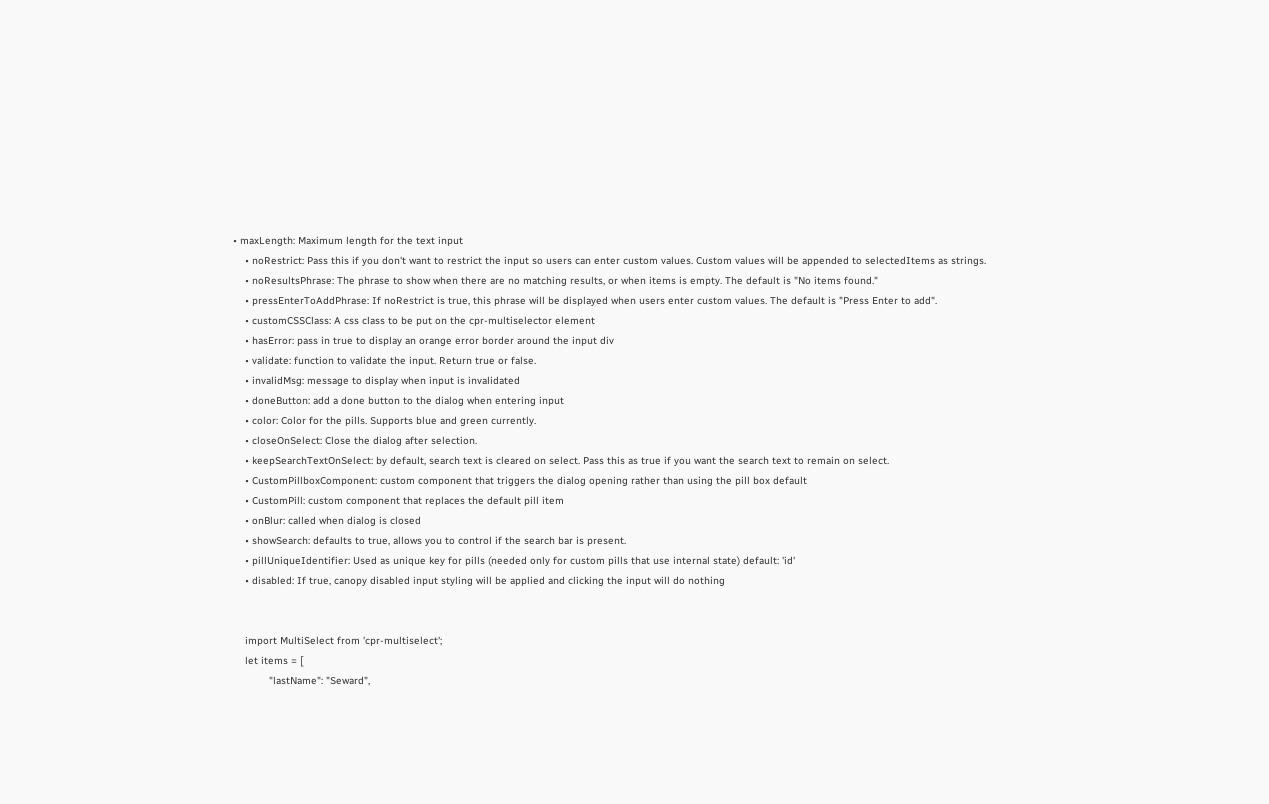• maxLength: Maximum length for the text input
    • noRestrict: Pass this if you don't want to restrict the input so users can enter custom values. Custom values will be appended to selectedItems as strings.
    • noResultsPhrase: The phrase to show when there are no matching results, or when items is empty. The default is "No items found."
    • pressEnterToAddPhrase: If noRestrict is true, this phrase will be displayed when users enter custom values. The default is "Press Enter to add".
    • customCSSClass: A css class to be put on the cpr-multiselector element
    • hasError: pass in true to display an orange error border around the input div
    • validate: function to validate the input. Return true or false.
    • invalidMsg: message to display when input is invalidated
    • doneButton: add a done button to the dialog when entering input
    • color: Color for the pills. Supports blue and green currently.
    • closeOnSelect: Close the dialog after selection.
    • keepSearchTextOnSelect: by default, search text is cleared on select. Pass this as true if you want the search text to remain on select.
    • CustomPillboxComponent: custom component that triggers the dialog opening rather than using the pill box default
    • CustomPill: custom component that replaces the default pill item
    • onBlur: called when dialog is closed
    • showSearch: defaults to true, allows you to control if the search bar is present.
    • pillUniqueIdentifier: Used as unique key for pills (needed only for custom pills that use internal state) default: 'id'
    • disabled: If true, canopy disabled input styling will be applied and clicking the input will do nothing


    import MultiSelect from 'cpr-multiselect';
    let items = [
            "lastName": "Seward",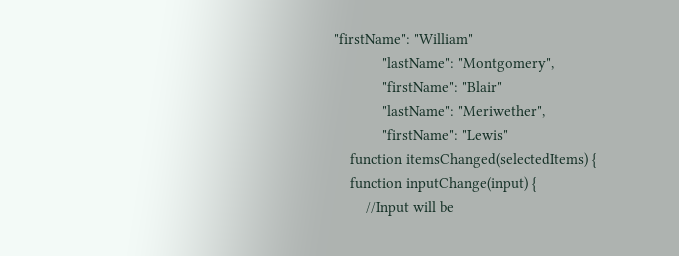"firstName": "William"
            "lastName": "Montgomery",
            "firstName": "Blair"
            "lastName": "Meriwether",
            "firstName": "Lewis"
    function itemsChanged(selectedItems) {
    function inputChange(input) {
        //Input will be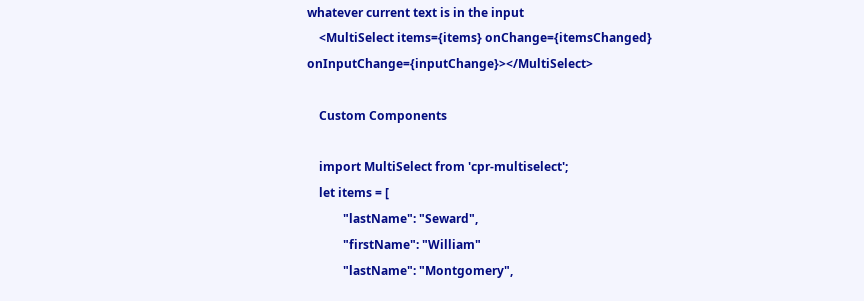whatever current text is in the input
    <MultiSelect items={items} onChange={itemsChanged} onInputChange={inputChange}></MultiSelect>

    Custom Components

    import MultiSelect from 'cpr-multiselect';
    let items = [
            "lastName": "Seward",
            "firstName": "William"
            "lastName": "Montgomery",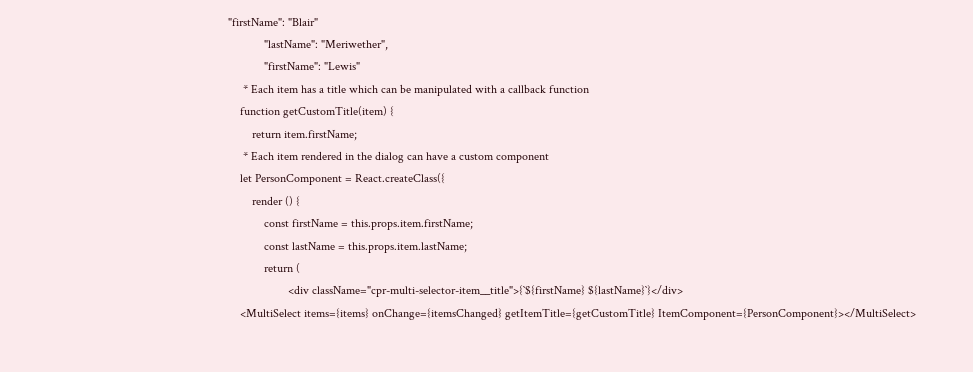"firstName": "Blair"
            "lastName": "Meriwether",
            "firstName": "Lewis"
     * Each item has a title which can be manipulated with a callback function
    function getCustomTitle(item) {
        return item.firstName;
     * Each item rendered in the dialog can have a custom component
    let PersonComponent = React.createClass({
        render () {
            const firstName = this.props.item.firstName;
            const lastName = this.props.item.lastName;
            return (
                    <div className="cpr-multi-selector-item__title">{`${firstName} ${lastName}`}</div>
    <MultiSelect items={items} onChange={itemsChanged} getItemTitle={getCustomTitle} ItemComponent={PersonComponent}></MultiSelect>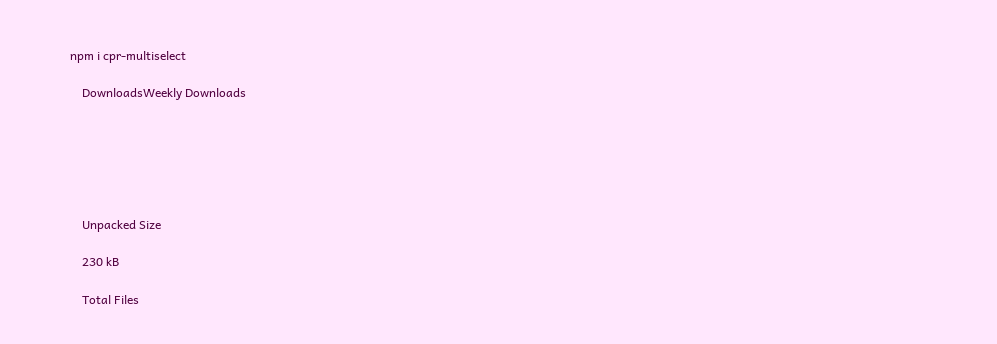npm i cpr-multiselect

    DownloadsWeekly Downloads






    Unpacked Size

    230 kB

    Total Files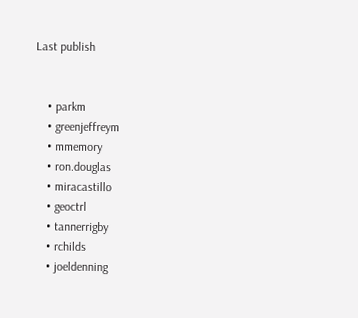Last publish


    • parkm
    • greenjeffreym
    • mmemory
    • ron.douglas
    • miracastillo
    • geoctrl
    • tannerrigby
    • rchilds
    • joeldenning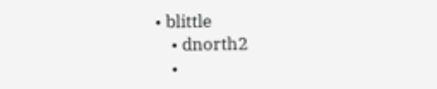• blittle
    • dnorth2
    •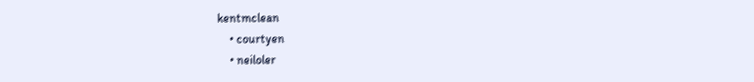kentmclean
    • courtyen
    • neiloler